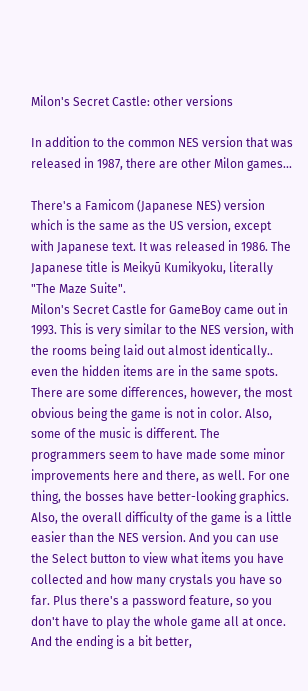Milon's Secret Castle: other versions

In addition to the common NES version that was released in 1987, there are other Milon games...

There's a Famicom (Japanese NES) version which is the same as the US version, except with Japanese text. It was released in 1986. The Japanese title is Meikyū Kumikyoku, literally "The Maze Suite".
Milon's Secret Castle for GameBoy came out in 1993. This is very similar to the NES version, with the rooms being laid out almost identically.. even the hidden items are in the same spots. There are some differences, however, the most obvious being the game is not in color. Also, some of the music is different. The programmers seem to have made some minor improvements here and there, as well. For one thing, the bosses have better-looking graphics. Also, the overall difficulty of the game is a little easier than the NES version. And you can use the Select button to view what items you have collected and how many crystals you have so far. Plus there's a password feature, so you don't have to play the whole game all at once. And the ending is a bit better,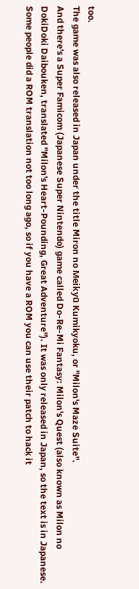too.
The game was also released in Japan under the title Miron no Meikyū Kumikyoku, or "Milon's Maze Suite".
And there's a Super Famicom (Japanese Super Nintendo) game called Do-Re-Mi Fantasy: Milon's Quest (also known as Milon no DokiDoki Daibouken, translated "Milon's Heart-Pounding, Great Adventure"). It was only released in Japan, so the text is in Japanese. Some people did a ROM translation not too long ago, so if you have a ROM you can use their patch to hack it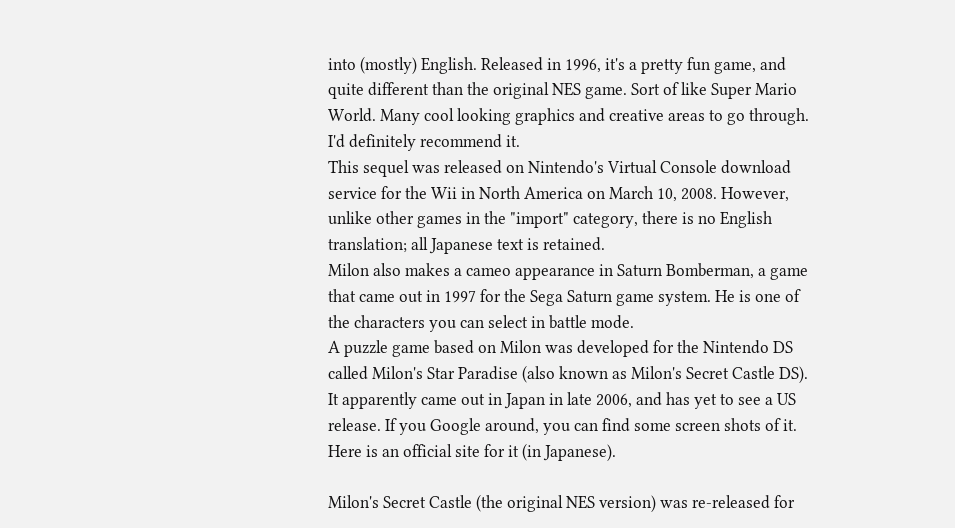into (mostly) English. Released in 1996, it's a pretty fun game, and quite different than the original NES game. Sort of like Super Mario World. Many cool looking graphics and creative areas to go through. I'd definitely recommend it.
This sequel was released on Nintendo's Virtual Console download service for the Wii in North America on March 10, 2008. However, unlike other games in the "import" category, there is no English translation; all Japanese text is retained.
Milon also makes a cameo appearance in Saturn Bomberman, a game that came out in 1997 for the Sega Saturn game system. He is one of the characters you can select in battle mode.
A puzzle game based on Milon was developed for the Nintendo DS called Milon's Star Paradise (also known as Milon's Secret Castle DS). It apparently came out in Japan in late 2006, and has yet to see a US release. If you Google around, you can find some screen shots of it. Here is an official site for it (in Japanese).

Milon's Secret Castle (the original NES version) was re-released for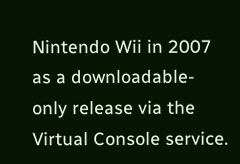Nintendo Wii in 2007 as a downloadable-only release via the Virtual Console service.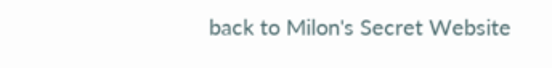back to Milon's Secret Website